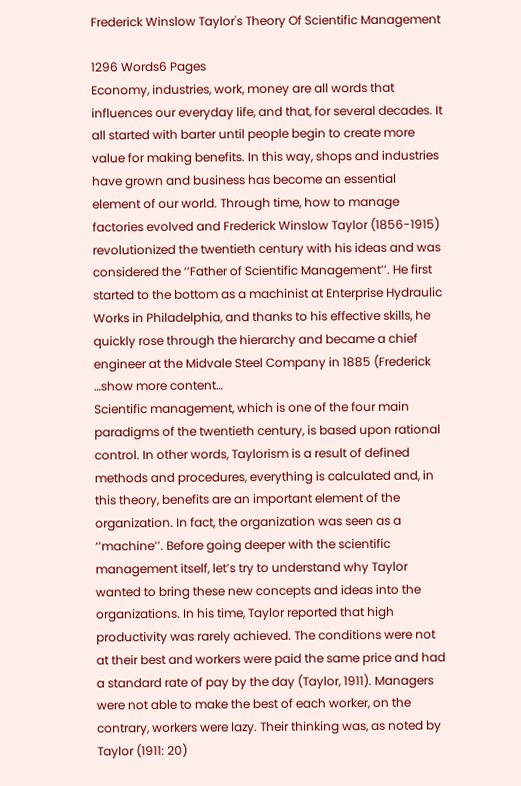Frederick Winslow Taylor's Theory Of Scientific Management

1296 Words6 Pages
Economy, industries, work, money are all words that influences our everyday life, and that, for several decades. It all started with barter until people begin to create more value for making benefits. In this way, shops and industries have grown and business has become an essential element of our world. Through time, how to manage factories evolved and Frederick Winslow Taylor (1856-1915) revolutionized the twentieth century with his ideas and was considered the ‘’Father of Scientific Management’’. He first started to the bottom as a machinist at Enterprise Hydraulic Works in Philadelphia, and thanks to his effective skills, he quickly rose through the hierarchy and became a chief engineer at the Midvale Steel Company in 1885 (Frederick
…show more content…
Scientific management, which is one of the four main paradigms of the twentieth century, is based upon rational control. In other words, Taylorism is a result of defined methods and procedures, everything is calculated and, in this theory, benefits are an important element of the organization. In fact, the organization was seen as a ‘’machine’’. Before going deeper with the scientific management itself, let’s try to understand why Taylor wanted to bring these new concepts and ideas into the organizations. In his time, Taylor reported that high productivity was rarely achieved. The conditions were not at their best and workers were paid the same price and had a standard rate of pay by the day (Taylor, 1911). Managers were not able to make the best of each worker, on the contrary, workers were lazy. Their thinking was, as noted by Taylor (1911: 20)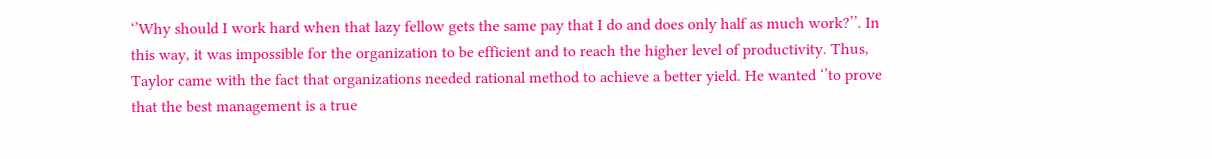‘’Why should I work hard when that lazy fellow gets the same pay that I do and does only half as much work?’’. In this way, it was impossible for the organization to be efficient and to reach the higher level of productivity. Thus, Taylor came with the fact that organizations needed rational method to achieve a better yield. He wanted ‘’to prove that the best management is a true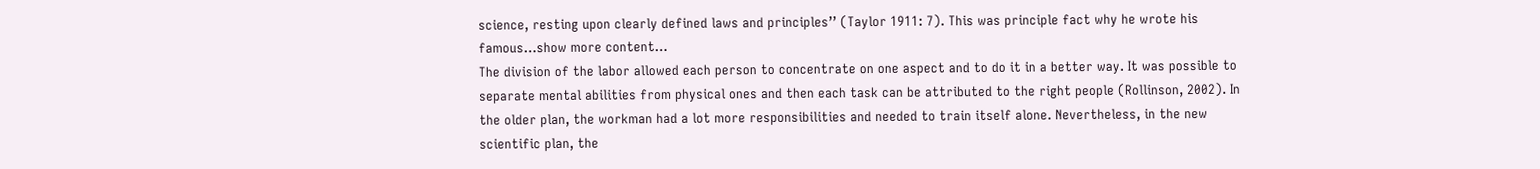science, resting upon clearly defined laws and principles’’ (Taylor 1911: 7). This was principle fact why he wrote his famous…show more content…
The division of the labor allowed each person to concentrate on one aspect and to do it in a better way. It was possible to separate mental abilities from physical ones and then each task can be attributed to the right people (Rollinson, 2002). In the older plan, the workman had a lot more responsibilities and needed to train itself alone. Nevertheless, in the new scientific plan, the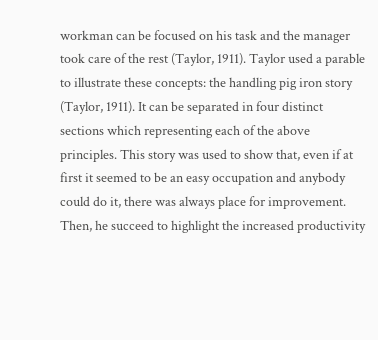workman can be focused on his task and the manager took care of the rest (Taylor, 1911). Taylor used a parable to illustrate these concepts: the handling pig iron story (Taylor, 1911). It can be separated in four distinct sections which representing each of the above principles. This story was used to show that, even if at first it seemed to be an easy occupation and anybody could do it, there was always place for improvement. Then, he succeed to highlight the increased productivity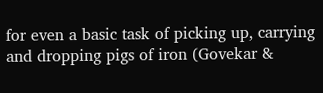for even a basic task of picking up, carrying and dropping pigs of iron (Govekar &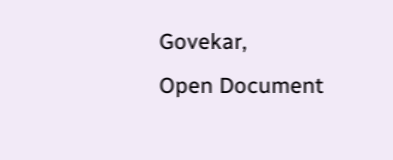Govekar,
Open Document